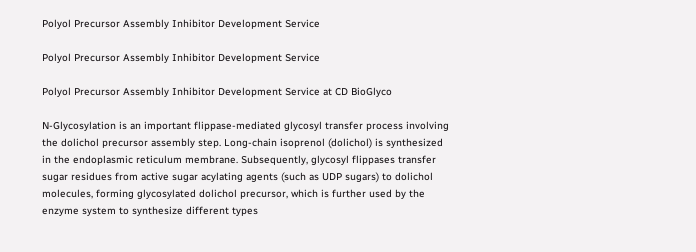Polyol Precursor Assembly Inhibitor Development Service

Polyol Precursor Assembly Inhibitor Development Service

Polyol Precursor Assembly Inhibitor Development Service at CD BioGlyco

N-Glycosylation is an important flippase-mediated glycosyl transfer process involving the dolichol precursor assembly step. Long-chain isoprenol (dolichol) is synthesized in the endoplasmic reticulum membrane. Subsequently, glycosyl flippases transfer sugar residues from active sugar acylating agents (such as UDP sugars) to dolichol molecules, forming glycosylated dolichol precursor, which is further used by the enzyme system to synthesize different types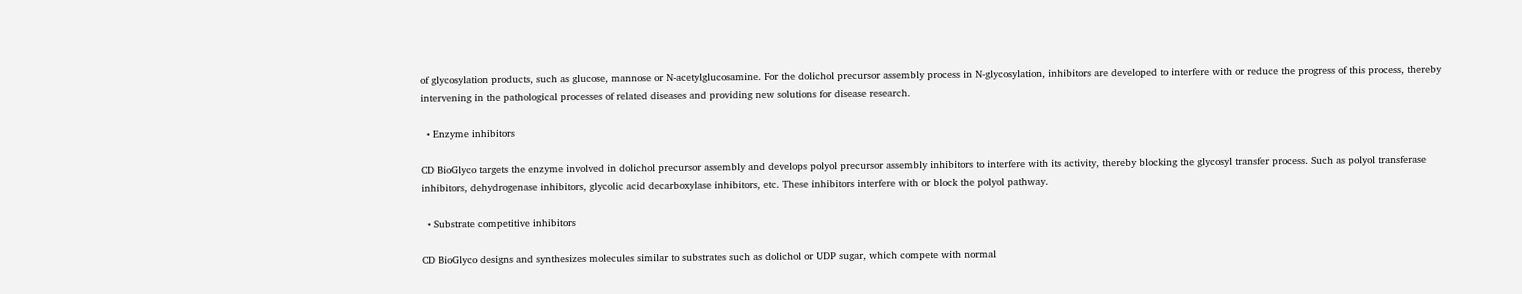of glycosylation products, such as glucose, mannose or N-acetylglucosamine. For the dolichol precursor assembly process in N-glycosylation, inhibitors are developed to interfere with or reduce the progress of this process, thereby intervening in the pathological processes of related diseases and providing new solutions for disease research.

  • Enzyme inhibitors

CD BioGlyco targets the enzyme involved in dolichol precursor assembly and develops polyol precursor assembly inhibitors to interfere with its activity, thereby blocking the glycosyl transfer process. Such as polyol transferase inhibitors, dehydrogenase inhibitors, glycolic acid decarboxylase inhibitors, etc. These inhibitors interfere with or block the polyol pathway.

  • Substrate competitive inhibitors

CD BioGlyco designs and synthesizes molecules similar to substrates such as dolichol or UDP sugar, which compete with normal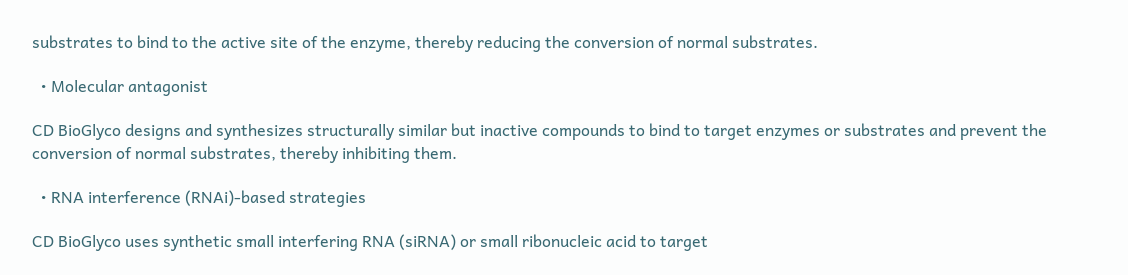substrates to bind to the active site of the enzyme, thereby reducing the conversion of normal substrates.

  • Molecular antagonist

CD BioGlyco designs and synthesizes structurally similar but inactive compounds to bind to target enzymes or substrates and prevent the conversion of normal substrates, thereby inhibiting them.

  • RNA interference (RNAi)-based strategies

CD BioGlyco uses synthetic small interfering RNA (siRNA) or small ribonucleic acid to target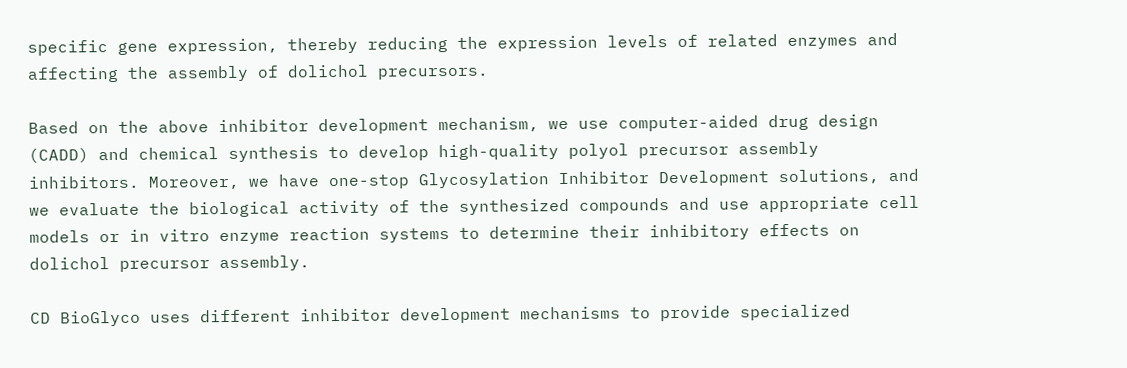specific gene expression, thereby reducing the expression levels of related enzymes and affecting the assembly of dolichol precursors.

Based on the above inhibitor development mechanism, we use computer-aided drug design (CADD) and chemical synthesis to develop high-quality polyol precursor assembly inhibitors. Moreover, we have one-stop Glycosylation Inhibitor Development solutions, and we evaluate the biological activity of the synthesized compounds and use appropriate cell models or in vitro enzyme reaction systems to determine their inhibitory effects on dolichol precursor assembly.

CD BioGlyco uses different inhibitor development mechanisms to provide specialized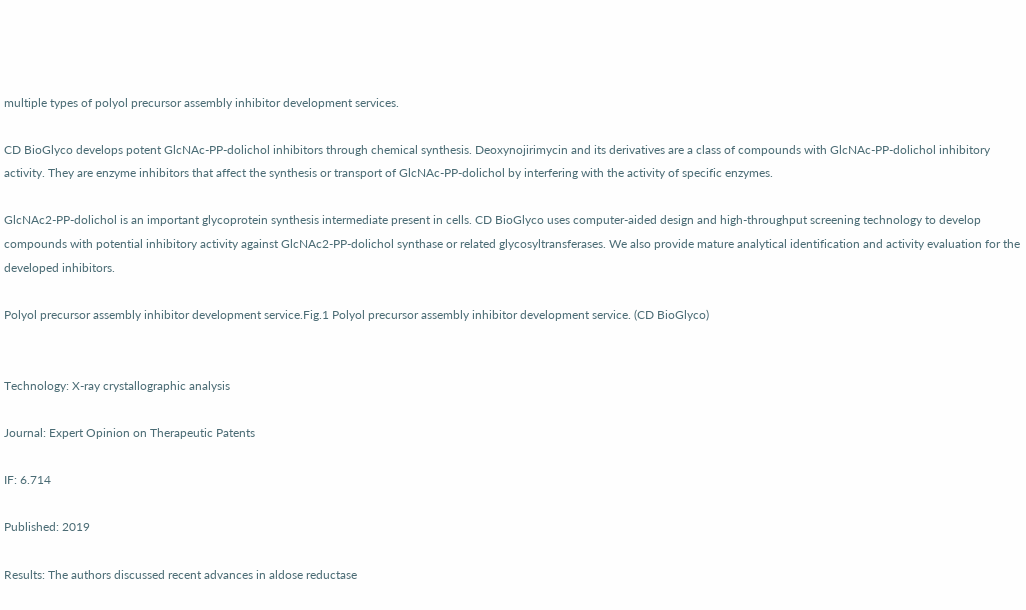multiple types of polyol precursor assembly inhibitor development services.

CD BioGlyco develops potent GlcNAc-PP-dolichol inhibitors through chemical synthesis. Deoxynojirimycin and its derivatives are a class of compounds with GlcNAc-PP-dolichol inhibitory activity. They are enzyme inhibitors that affect the synthesis or transport of GlcNAc-PP-dolichol by interfering with the activity of specific enzymes.

GlcNAc2-PP-dolichol is an important glycoprotein synthesis intermediate present in cells. CD BioGlyco uses computer-aided design and high-throughput screening technology to develop compounds with potential inhibitory activity against GlcNAc2-PP-dolichol synthase or related glycosyltransferases. We also provide mature analytical identification and activity evaluation for the developed inhibitors.

Polyol precursor assembly inhibitor development service.Fig.1 Polyol precursor assembly inhibitor development service. (CD BioGlyco)


Technology: X-ray crystallographic analysis

Journal: Expert Opinion on Therapeutic Patents

IF: 6.714

Published: 2019

Results: The authors discussed recent advances in aldose reductase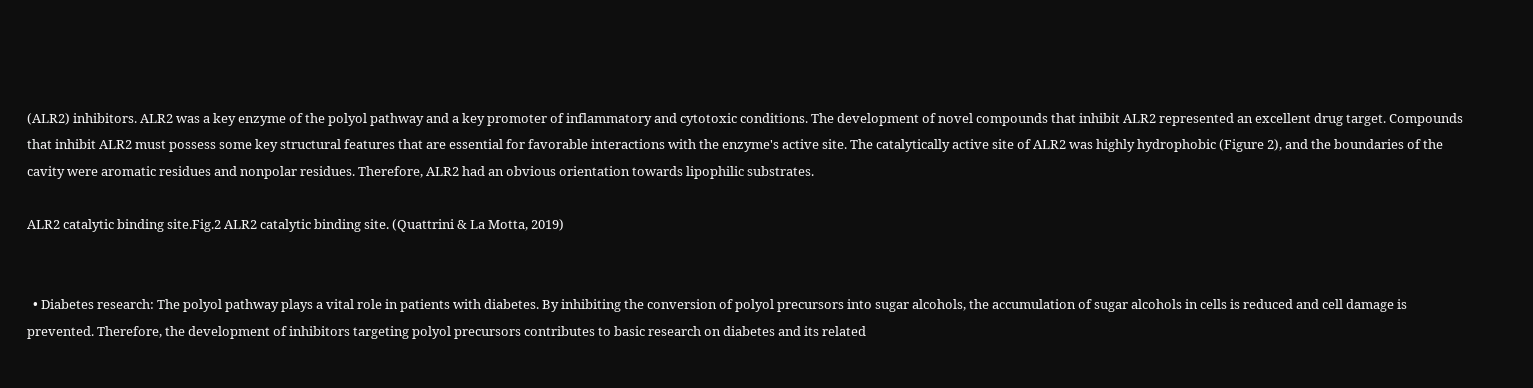(ALR2) inhibitors. ALR2 was a key enzyme of the polyol pathway and a key promoter of inflammatory and cytotoxic conditions. The development of novel compounds that inhibit ALR2 represented an excellent drug target. Compounds that inhibit ALR2 must possess some key structural features that are essential for favorable interactions with the enzyme's active site. The catalytically active site of ALR2 was highly hydrophobic (Figure 2), and the boundaries of the cavity were aromatic residues and nonpolar residues. Therefore, ALR2 had an obvious orientation towards lipophilic substrates.

ALR2 catalytic binding site.Fig.2 ALR2 catalytic binding site. (Quattrini & La Motta, 2019)


  • Diabetes research: The polyol pathway plays a vital role in patients with diabetes. By inhibiting the conversion of polyol precursors into sugar alcohols, the accumulation of sugar alcohols in cells is reduced and cell damage is prevented. Therefore, the development of inhibitors targeting polyol precursors contributes to basic research on diabetes and its related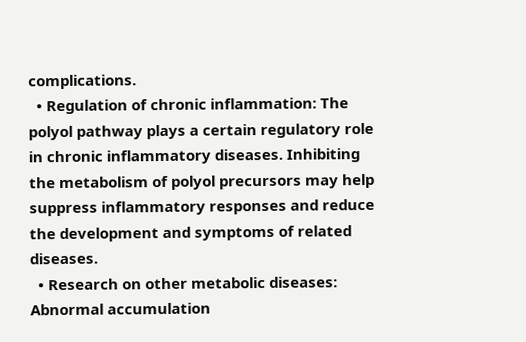complications.
  • Regulation of chronic inflammation: The polyol pathway plays a certain regulatory role in chronic inflammatory diseases. Inhibiting the metabolism of polyol precursors may help suppress inflammatory responses and reduce the development and symptoms of related diseases.
  • Research on other metabolic diseases: Abnormal accumulation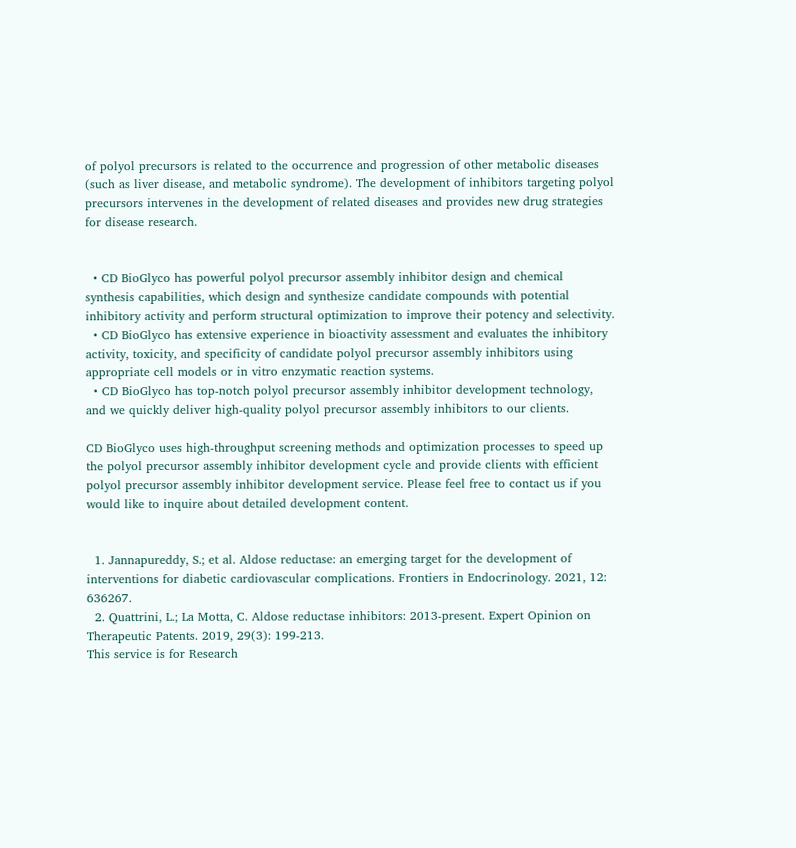of polyol precursors is related to the occurrence and progression of other metabolic diseases (such as liver disease, and metabolic syndrome). The development of inhibitors targeting polyol precursors intervenes in the development of related diseases and provides new drug strategies for disease research.


  • CD BioGlyco has powerful polyol precursor assembly inhibitor design and chemical synthesis capabilities, which design and synthesize candidate compounds with potential inhibitory activity and perform structural optimization to improve their potency and selectivity.
  • CD BioGlyco has extensive experience in bioactivity assessment and evaluates the inhibitory activity, toxicity, and specificity of candidate polyol precursor assembly inhibitors using appropriate cell models or in vitro enzymatic reaction systems.
  • CD BioGlyco has top-notch polyol precursor assembly inhibitor development technology, and we quickly deliver high-quality polyol precursor assembly inhibitors to our clients.

CD BioGlyco uses high-throughput screening methods and optimization processes to speed up the polyol precursor assembly inhibitor development cycle and provide clients with efficient polyol precursor assembly inhibitor development service. Please feel free to contact us if you would like to inquire about detailed development content.


  1. Jannapureddy, S.; et al. Aldose reductase: an emerging target for the development of interventions for diabetic cardiovascular complications. Frontiers in Endocrinology. 2021, 12: 636267.
  2. Quattrini, L.; La Motta, C. Aldose reductase inhibitors: 2013-present. Expert Opinion on Therapeutic Patents. 2019, 29(3): 199-213.
This service is for Research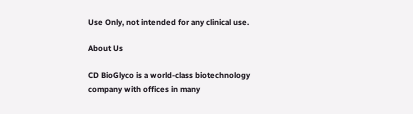Use Only, not intended for any clinical use.

About Us

CD BioGlyco is a world-class biotechnology company with offices in many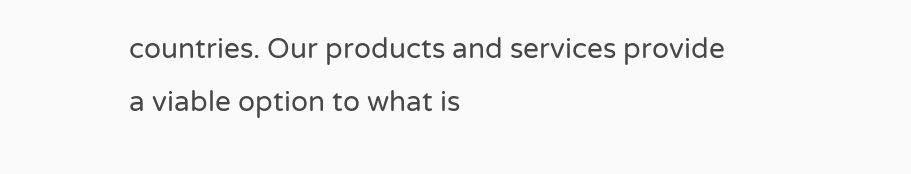countries. Our products and services provide a viable option to what is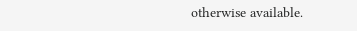otherwise available.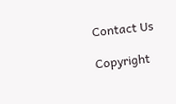Contact Us

Copyright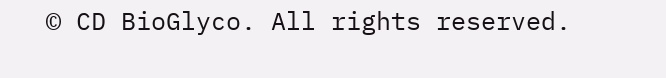© CD BioGlyco. All rights reserved.